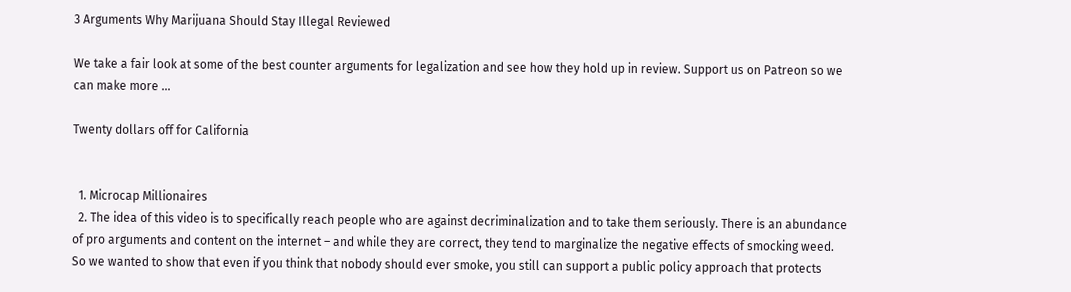3 Arguments Why Marijuana Should Stay Illegal Reviewed

We take a fair look at some of the best counter arguments for legalization and see how they hold up in review. Support us on Patreon so we can make more …

Twenty dollars off for California


  1. Microcap Millionaires
  2. The idea of this video is to specifically reach people who are against decriminalization and to take them seriously. There is an abundance of pro arguments and content on the internet – and while they are correct, they tend to marginalize the negative effects of smocking weed. So we wanted to show that even if you think that nobody should ever smoke, you still can support a public policy approach that protects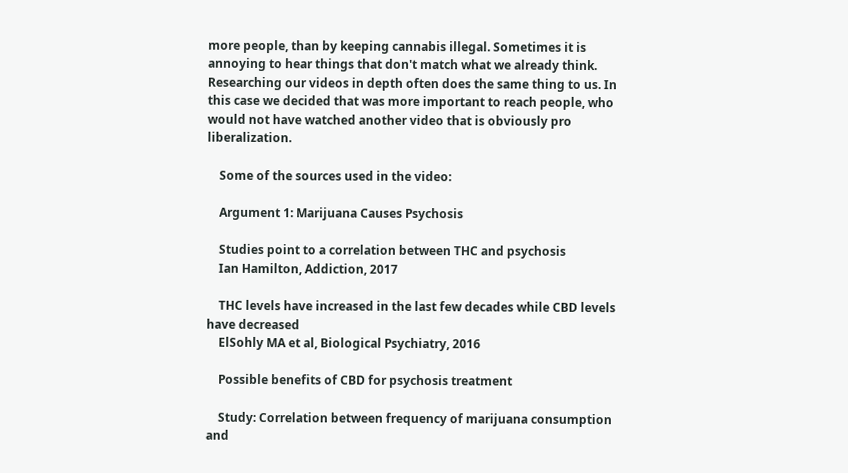more people, than by keeping cannabis illegal. Sometimes it is annoying to hear things that don't match what we already think. Researching our videos in depth often does the same thing to us. In this case we decided that was more important to reach people, who would not have watched another video that is obviously pro liberalization.

    Some of the sources used in the video:

    Argument 1: Marijuana Causes Psychosis

    Studies point to a correlation between THC and psychosis
    Ian Hamilton, Addiction, 2017

    THC levels have increased in the last few decades while CBD levels have decreased
    ElSohly MA et al, Biological Psychiatry, 2016

    Possible benefits of CBD for psychosis treatment

    Study: Correlation between frequency of marijuana consumption and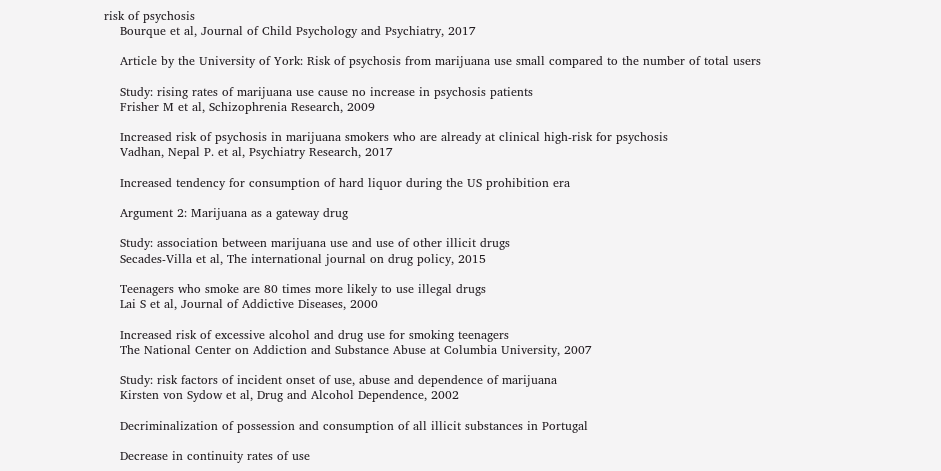risk of psychosis
    Bourque et al, Journal of Child Psychology and Psychiatry, 2017

    Article by the University of York: Risk of psychosis from marijuana use small compared to the number of total users

    Study: rising rates of marijuana use cause no increase in psychosis patients
    Frisher M et al, Schizophrenia Research, 2009

    Increased risk of psychosis in marijuana smokers who are already at clinical high-risk for psychosis
    Vadhan, Nepal P. et al, Psychiatry Research, 2017

    Increased tendency for consumption of hard liquor during the US prohibition era

    Argument 2: Marijuana as a gateway drug

    Study: association between marijuana use and use of other illicit drugs
    Secades-Villa et al, The international journal on drug policy, 2015

    Teenagers who smoke are 80 times more likely to use illegal drugs
    Lai S et al, Journal of Addictive Diseases, 2000

    Increased risk of excessive alcohol and drug use for smoking teenagers
    The National Center on Addiction and Substance Abuse at Columbia University, 2007

    Study: risk factors of incident onset of use, abuse and dependence of marijuana
    Kirsten von Sydow et al, Drug and Alcohol Dependence, 2002

    Decriminalization of possession and consumption of all illicit substances in Portugal

    Decrease in continuity rates of use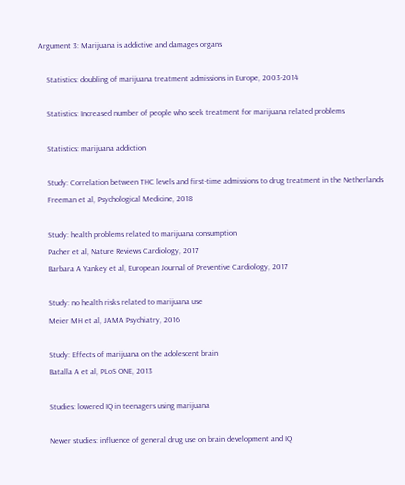Argument 3: Marijuana is addictive and damages organs

    Statistics: doubling of marijuana treatment admissions in Europe, 2003-2014

    Statistics: Increased number of people who seek treatment for marijuana related problems

    Statistics: marijuana addiction

    Study: Correlation between THC levels and first-time admissions to drug treatment in the Netherlands
    Freeman et al, Psychological Medicine, 2018

    Study: health problems related to marijuana consumption
    Pacher et al, Nature Reviews Cardiology, 2017
    Barbara A Yankey et al, European Journal of Preventive Cardiology, 2017

    Study: no health risks related to marijuana use
    Meier MH et al, JAMA Psychiatry, 2016

    Study: Effects of marijuana on the adolescent brain
    Batalla A et al, PLoS ONE, 2013

    Studies: lowered IQ in teenagers using marijuana

    Newer studies: influence of general drug use on brain development and IQ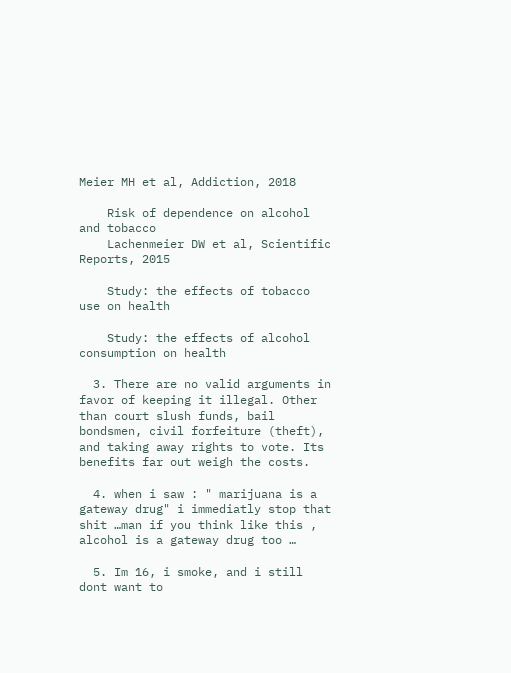Meier MH et al, Addiction, 2018

    Risk of dependence on alcohol and tobacco
    Lachenmeier DW et al, Scientific Reports, 2015

    Study: the effects of tobacco use on health

    Study: the effects of alcohol consumption on health

  3. There are no valid arguments in favor of keeping it illegal. Other than court slush funds, bail bondsmen, civil forfeiture (theft), and taking away rights to vote. Its benefits far out weigh the costs.

  4. when i saw : " marijuana is a gateway drug" i immediatly stop that shit …man if you think like this , alcohol is a gateway drug too …

  5. Im 16, i smoke, and i still dont want to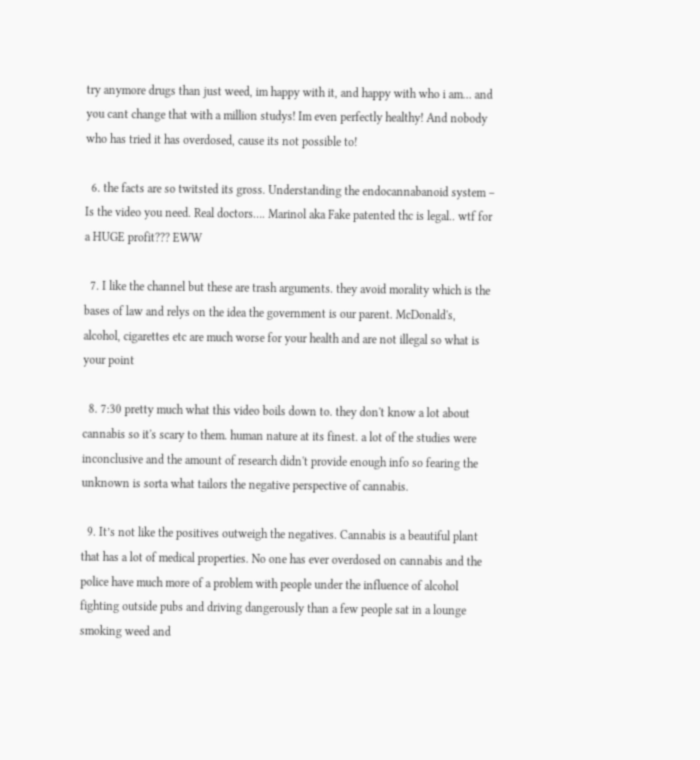try anymore drugs than just weed, im happy with it, and happy with who i am… and you cant change that with a million studys! Im even perfectly healthy! And nobody who has tried it has overdosed, cause its not possible to!

  6. the facts are so twitsted its gross. Understanding the endocannabanoid system – Is the video you need. Real doctors…. Marinol aka Fake patented thc is legal.. wtf for a HUGE profit??? EWW

  7. I like the channel but these are trash arguments. they avoid morality which is the bases of law and relys on the idea the government is our parent. McDonald's, alcohol, cigarettes etc are much worse for your health and are not illegal so what is your point

  8. 7:30 pretty much what this video boils down to. they don't know a lot about cannabis so it's scary to them. human nature at its finest. a lot of the studies were inconclusive and the amount of research didn't provide enough info so fearing the unknown is sorta what tailors the negative perspective of cannabis.

  9. It’s not like the positives outweigh the negatives. Cannabis is a beautiful plant that has a lot of medical properties. No one has ever overdosed on cannabis and the police have much more of a problem with people under the influence of alcohol fighting outside pubs and driving dangerously than a few people sat in a lounge smoking weed and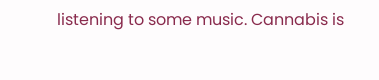listening to some music. Cannabis is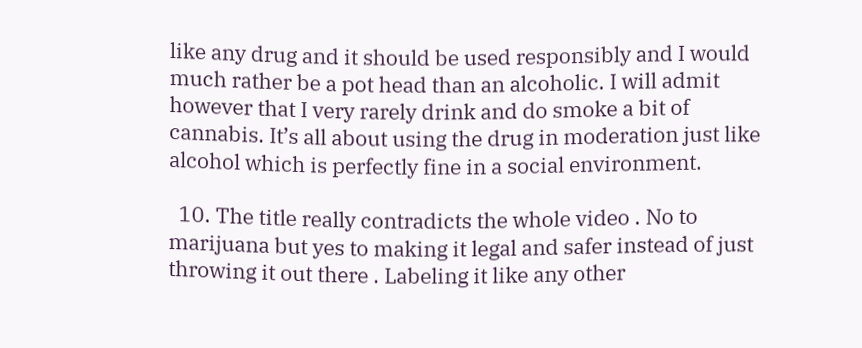like any drug and it should be used responsibly and I would much rather be a pot head than an alcoholic. I will admit however that I very rarely drink and do smoke a bit of cannabis. It’s all about using the drug in moderation just like alcohol which is perfectly fine in a social environment.

  10. The title really contradicts the whole video . No to marijuana but yes to making it legal and safer instead of just throwing it out there . Labeling it like any other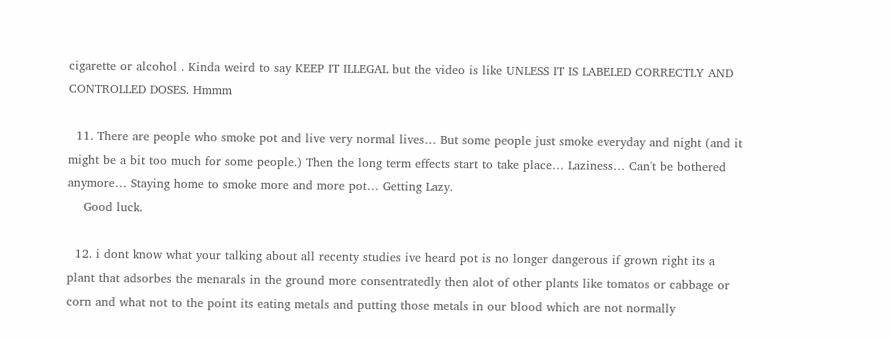cigarette or alcohol . Kinda weird to say KEEP IT ILLEGAL but the video is like UNLESS IT IS LABELED CORRECTLY AND CONTROLLED DOSES. Hmmm

  11. There are people who smoke pot and live very normal lives… But some people just smoke everyday and night (and it might be a bit too much for some people.) Then the long term effects start to take place… Laziness… Can't be bothered anymore… Staying home to smoke more and more pot… Getting Lazy.
    Good luck.

  12. i dont know what your talking about all recenty studies ive heard pot is no longer dangerous if grown right its a plant that adsorbes the menarals in the ground more consentratedly then alot of other plants like tomatos or cabbage or corn and what not to the point its eating metals and putting those metals in our blood which are not normally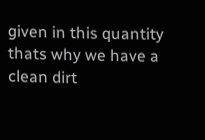given in this quantity thats why we have a clean dirt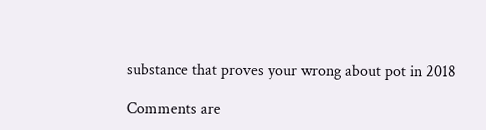substance that proves your wrong about pot in 2018

Comments are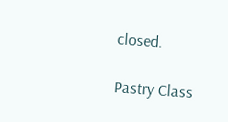closed.

Pastry Class